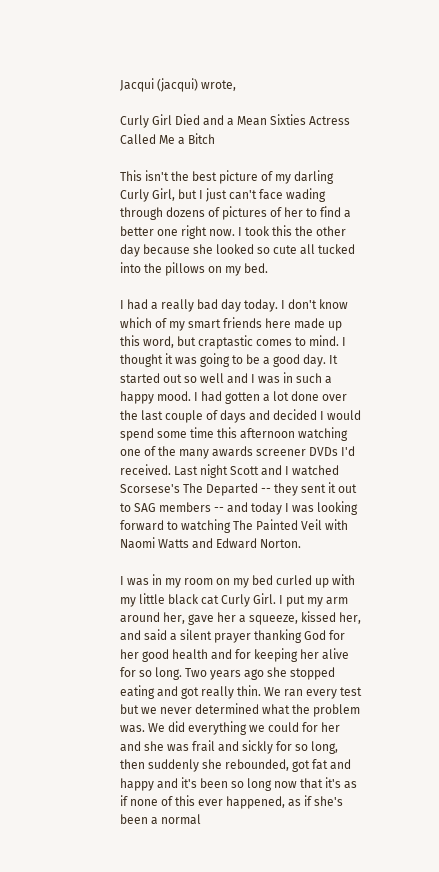Jacqui (jacqui) wrote,

Curly Girl Died and a Mean Sixties Actress Called Me a Bitch

This isn't the best picture of my darling Curly Girl, but I just can't face wading through dozens of pictures of her to find a better one right now. I took this the other day because she looked so cute all tucked into the pillows on my bed.

I had a really bad day today. I don't know which of my smart friends here made up this word, but craptastic comes to mind. I thought it was going to be a good day. It started out so well and I was in such a happy mood. I had gotten a lot done over the last couple of days and decided I would spend some time this afternoon watching one of the many awards screener DVDs I'd received. Last night Scott and I watched Scorsese's The Departed -- they sent it out to SAG members -- and today I was looking forward to watching The Painted Veil with Naomi Watts and Edward Norton.

I was in my room on my bed curled up with my little black cat Curly Girl. I put my arm around her, gave her a squeeze, kissed her, and said a silent prayer thanking God for her good health and for keeping her alive for so long. Two years ago she stopped eating and got really thin. We ran every test but we never determined what the problem was. We did everything we could for her and she was frail and sickly for so long, then suddenly she rebounded, got fat and happy and it's been so long now that it's as if none of this ever happened, as if she's been a normal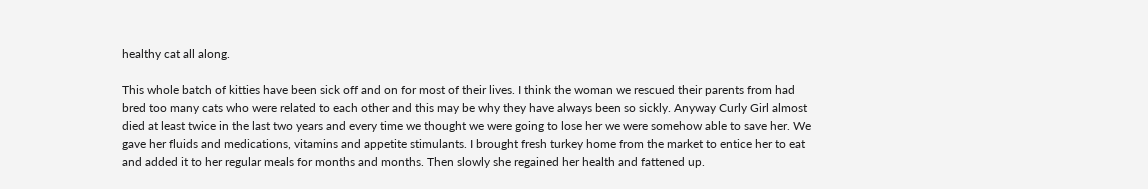healthy cat all along.

This whole batch of kitties have been sick off and on for most of their lives. I think the woman we rescued their parents from had bred too many cats who were related to each other and this may be why they have always been so sickly. Anyway Curly Girl almost died at least twice in the last two years and every time we thought we were going to lose her we were somehow able to save her. We gave her fluids and medications, vitamins and appetite stimulants. I brought fresh turkey home from the market to entice her to eat and added it to her regular meals for months and months. Then slowly she regained her health and fattened up.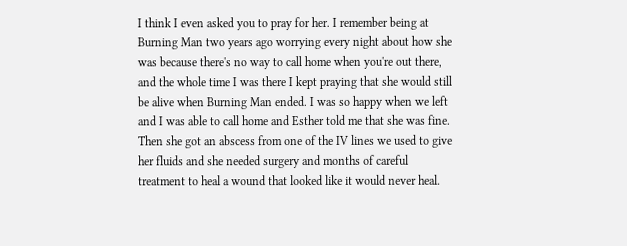I think I even asked you to pray for her. I remember being at Burning Man two years ago worrying every night about how she was because there's no way to call home when you're out there, and the whole time I was there I kept praying that she would still be alive when Burning Man ended. I was so happy when we left and I was able to call home and Esther told me that she was fine. Then she got an abscess from one of the IV lines we used to give her fluids and she needed surgery and months of careful treatment to heal a wound that looked like it would never heal.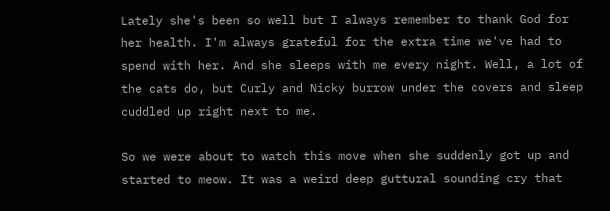Lately she's been so well but I always remember to thank God for her health. I'm always grateful for the extra time we've had to spend with her. And she sleeps with me every night. Well, a lot of the cats do, but Curly and Nicky burrow under the covers and sleep cuddled up right next to me.

So we were about to watch this move when she suddenly got up and started to meow. It was a weird deep guttural sounding cry that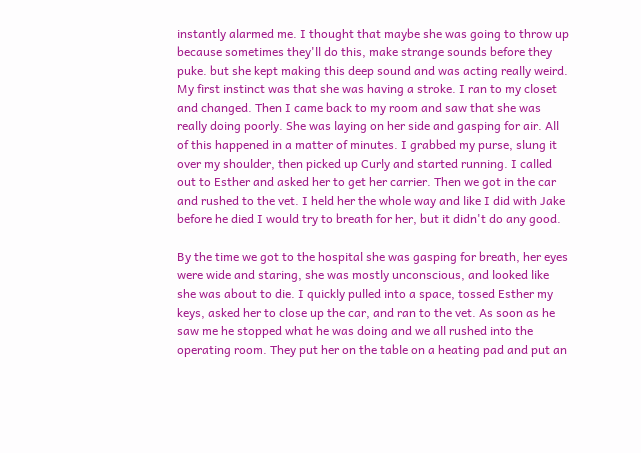instantly alarmed me. I thought that maybe she was going to throw up because sometimes they'll do this, make strange sounds before they puke. but she kept making this deep sound and was acting really weird. My first instinct was that she was having a stroke. I ran to my closet and changed. Then I came back to my room and saw that she was really doing poorly. She was laying on her side and gasping for air. All of this happened in a matter of minutes. I grabbed my purse, slung it over my shoulder, then picked up Curly and started running. I called out to Esther and asked her to get her carrier. Then we got in the car and rushed to the vet. I held her the whole way and like I did with Jake before he died I would try to breath for her, but it didn't do any good.

By the time we got to the hospital she was gasping for breath, her eyes were wide and staring, she was mostly unconscious, and looked like she was about to die. I quickly pulled into a space, tossed Esther my keys, asked her to close up the car, and ran to the vet. As soon as he saw me he stopped what he was doing and we all rushed into the operating room. They put her on the table on a heating pad and put an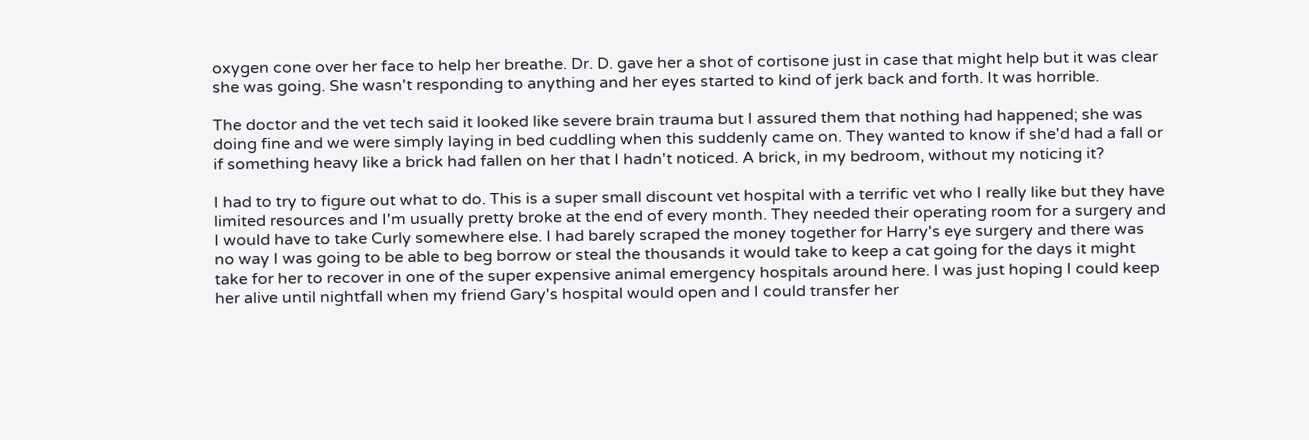oxygen cone over her face to help her breathe. Dr. D. gave her a shot of cortisone just in case that might help but it was clear she was going. She wasn't responding to anything and her eyes started to kind of jerk back and forth. It was horrible.

The doctor and the vet tech said it looked like severe brain trauma but I assured them that nothing had happened; she was doing fine and we were simply laying in bed cuddling when this suddenly came on. They wanted to know if she'd had a fall or if something heavy like a brick had fallen on her that I hadn't noticed. A brick, in my bedroom, without my noticing it?

I had to try to figure out what to do. This is a super small discount vet hospital with a terrific vet who I really like but they have limited resources and I'm usually pretty broke at the end of every month. They needed their operating room for a surgery and I would have to take Curly somewhere else. I had barely scraped the money together for Harry's eye surgery and there was no way I was going to be able to beg borrow or steal the thousands it would take to keep a cat going for the days it might take for her to recover in one of the super expensive animal emergency hospitals around here. I was just hoping I could keep her alive until nightfall when my friend Gary's hospital would open and I could transfer her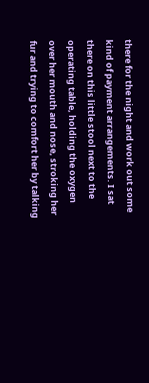there for the night and work out some kind of payment arrangements. I sat there on this little stool next to the operating table, holding the oxygen over her mouth and nose, stroking her fur and trying to comfort her by talking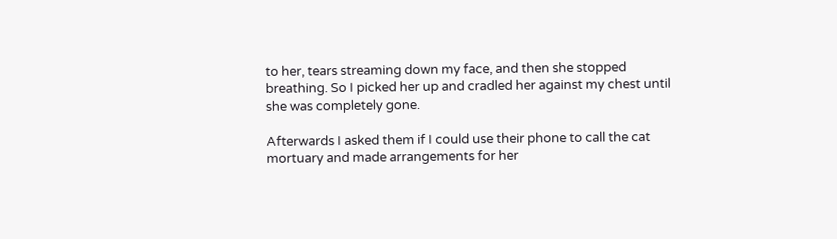to her, tears streaming down my face, and then she stopped breathing. So I picked her up and cradled her against my chest until she was completely gone.

Afterwards I asked them if I could use their phone to call the cat mortuary and made arrangements for her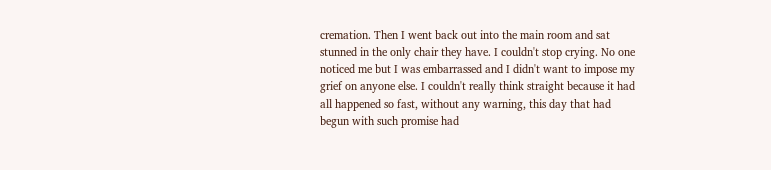cremation. Then I went back out into the main room and sat stunned in the only chair they have. I couldn't stop crying. No one noticed me but I was embarrassed and I didn't want to impose my grief on anyone else. I couldn't really think straight because it had all happened so fast, without any warning, this day that had begun with such promise had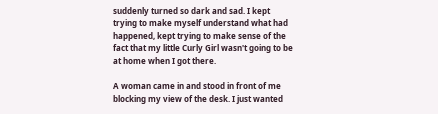suddenly turned so dark and sad. I kept trying to make myself understand what had happened, kept trying to make sense of the fact that my little Curly Girl wasn't going to be at home when I got there.

A woman came in and stood in front of me blocking my view of the desk. I just wanted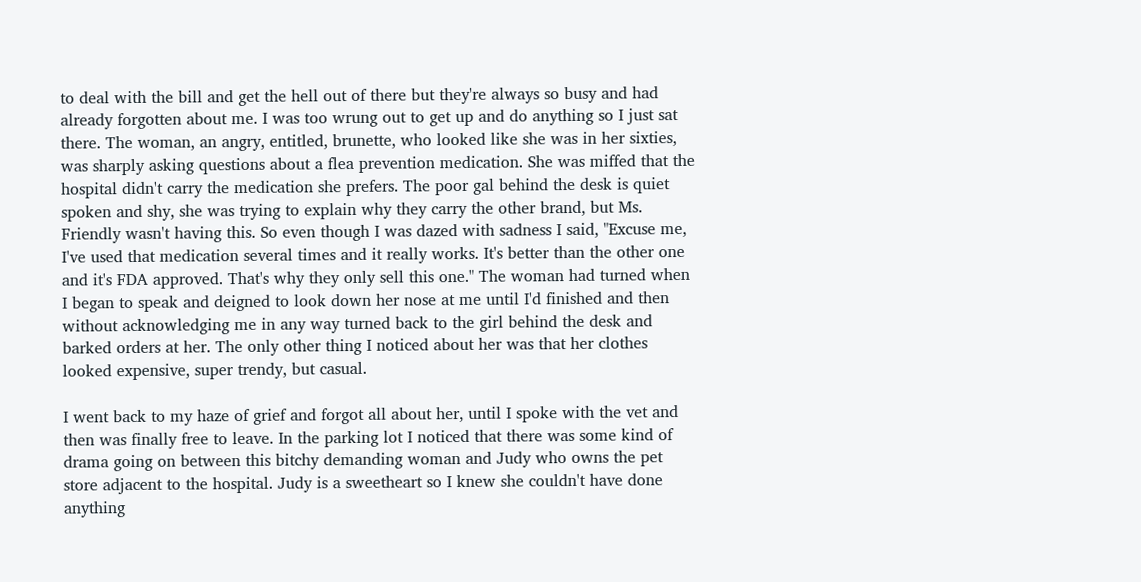to deal with the bill and get the hell out of there but they're always so busy and had already forgotten about me. I was too wrung out to get up and do anything so I just sat there. The woman, an angry, entitled, brunette, who looked like she was in her sixties, was sharply asking questions about a flea prevention medication. She was miffed that the hospital didn't carry the medication she prefers. The poor gal behind the desk is quiet spoken and shy, she was trying to explain why they carry the other brand, but Ms. Friendly wasn't having this. So even though I was dazed with sadness I said, "Excuse me, I've used that medication several times and it really works. It's better than the other one and it's FDA approved. That's why they only sell this one." The woman had turned when I began to speak and deigned to look down her nose at me until I'd finished and then without acknowledging me in any way turned back to the girl behind the desk and barked orders at her. The only other thing I noticed about her was that her clothes looked expensive, super trendy, but casual.

I went back to my haze of grief and forgot all about her, until I spoke with the vet and then was finally free to leave. In the parking lot I noticed that there was some kind of drama going on between this bitchy demanding woman and Judy who owns the pet store adjacent to the hospital. Judy is a sweetheart so I knew she couldn't have done anything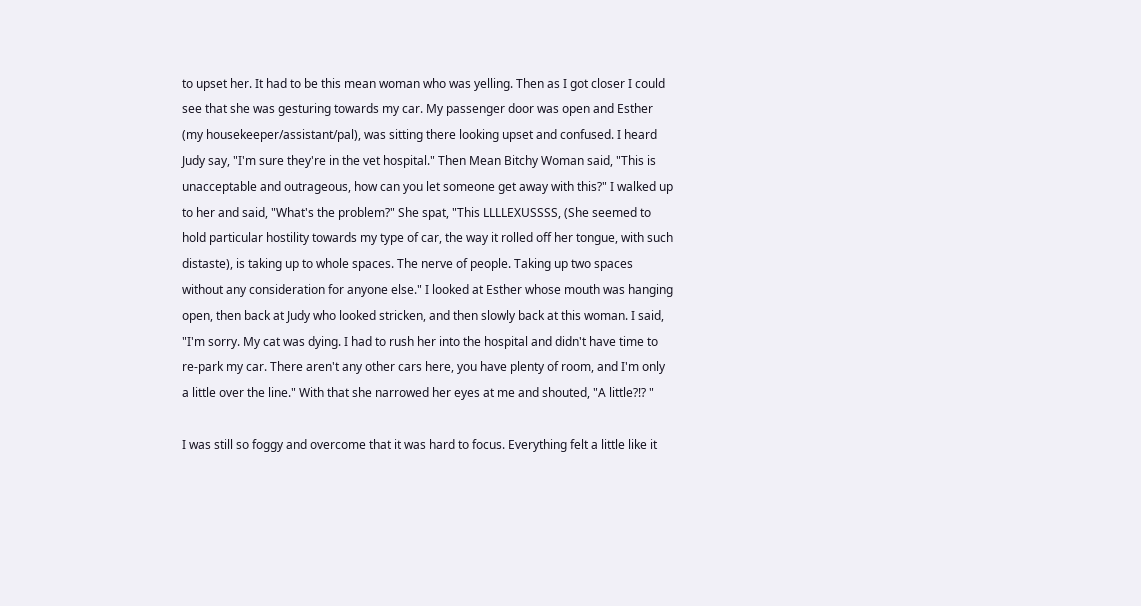to upset her. It had to be this mean woman who was yelling. Then as I got closer I could see that she was gesturing towards my car. My passenger door was open and Esther (my housekeeper/assistant/pal), was sitting there looking upset and confused. I heard Judy say, "I'm sure they're in the vet hospital." Then Mean Bitchy Woman said, "This is unacceptable and outrageous, how can you let someone get away with this?" I walked up to her and said, "What's the problem?" She spat, "This LLLLEXUSSSS, (She seemed to hold particular hostility towards my type of car, the way it rolled off her tongue, with such distaste), is taking up to whole spaces. The nerve of people. Taking up two spaces without any consideration for anyone else." I looked at Esther whose mouth was hanging open, then back at Judy who looked stricken, and then slowly back at this woman. I said, "I'm sorry. My cat was dying. I had to rush her into the hospital and didn't have time to re-park my car. There aren't any other cars here, you have plenty of room, and I'm only a little over the line." With that she narrowed her eyes at me and shouted, "A little?!? "

I was still so foggy and overcome that it was hard to focus. Everything felt a little like it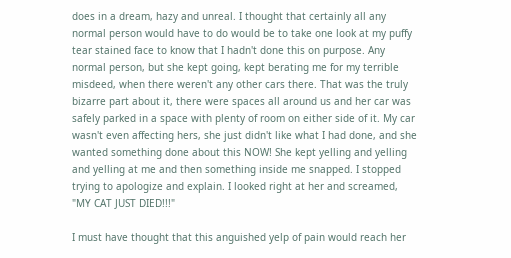does in a dream, hazy and unreal. I thought that certainly all any normal person would have to do would be to take one look at my puffy tear stained face to know that I hadn't done this on purpose. Any normal person, but she kept going, kept berating me for my terrible misdeed, when there weren't any other cars there. That was the truly bizarre part about it, there were spaces all around us and her car was safely parked in a space with plenty of room on either side of it. My car wasn't even affecting hers, she just didn't like what I had done, and she wanted something done about this NOW! She kept yelling and yelling and yelling at me and then something inside me snapped. I stopped trying to apologize and explain. I looked right at her and screamed, "MY CAT JUST DIED!!!"

I must have thought that this anguished yelp of pain would reach her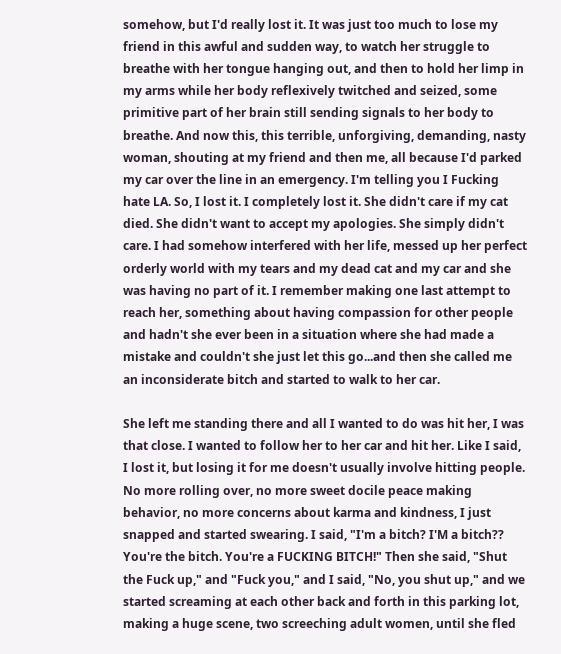somehow, but I'd really lost it. It was just too much to lose my friend in this awful and sudden way, to watch her struggle to breathe with her tongue hanging out, and then to hold her limp in my arms while her body reflexively twitched and seized, some primitive part of her brain still sending signals to her body to breathe. And now this, this terrible, unforgiving, demanding, nasty woman, shouting at my friend and then me, all because I'd parked my car over the line in an emergency. I'm telling you I Fucking hate LA. So, I lost it. I completely lost it. She didn't care if my cat died. She didn't want to accept my apologies. She simply didn't care. I had somehow interfered with her life, messed up her perfect orderly world with my tears and my dead cat and my car and she was having no part of it. I remember making one last attempt to reach her, something about having compassion for other people and hadn't she ever been in a situation where she had made a mistake and couldn't she just let this go...and then she called me an inconsiderate bitch and started to walk to her car.

She left me standing there and all I wanted to do was hit her, I was that close. I wanted to follow her to her car and hit her. Like I said, I lost it, but losing it for me doesn't usually involve hitting people. No more rolling over, no more sweet docile peace making behavior, no more concerns about karma and kindness, I just snapped and started swearing. I said, "I'm a bitch? I'M a bitch?? You're the bitch. You're a FUCKING BITCH!" Then she said, "Shut the Fuck up," and "Fuck you," and I said, "No, you shut up," and we started screaming at each other back and forth in this parking lot, making a huge scene, two screeching adult women, until she fled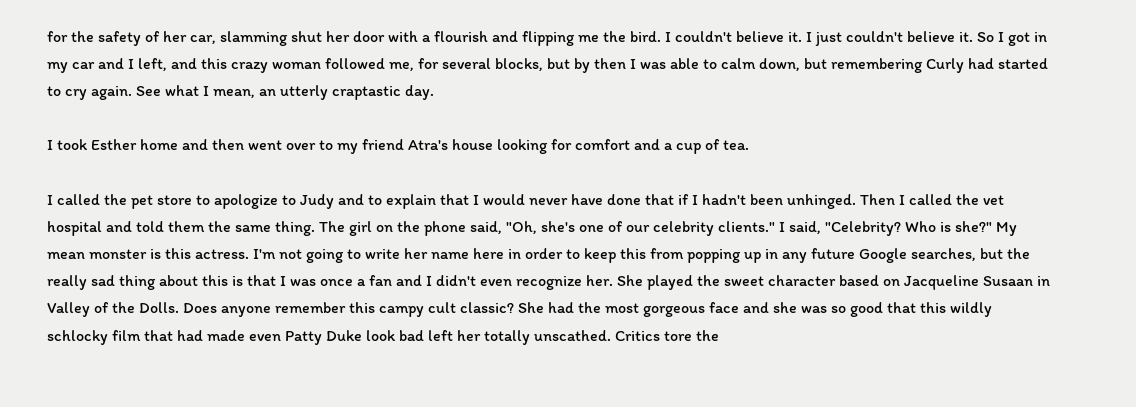for the safety of her car, slamming shut her door with a flourish and flipping me the bird. I couldn't believe it. I just couldn't believe it. So I got in my car and I left, and this crazy woman followed me, for several blocks, but by then I was able to calm down, but remembering Curly had started to cry again. See what I mean, an utterly craptastic day.

I took Esther home and then went over to my friend Atra's house looking for comfort and a cup of tea.

I called the pet store to apologize to Judy and to explain that I would never have done that if I hadn't been unhinged. Then I called the vet hospital and told them the same thing. The girl on the phone said, "Oh, she's one of our celebrity clients." I said, "Celebrity? Who is she?" My mean monster is this actress. I'm not going to write her name here in order to keep this from popping up in any future Google searches, but the really sad thing about this is that I was once a fan and I didn't even recognize her. She played the sweet character based on Jacqueline Susaan in Valley of the Dolls. Does anyone remember this campy cult classic? She had the most gorgeous face and she was so good that this wildly schlocky film that had made even Patty Duke look bad left her totally unscathed. Critics tore the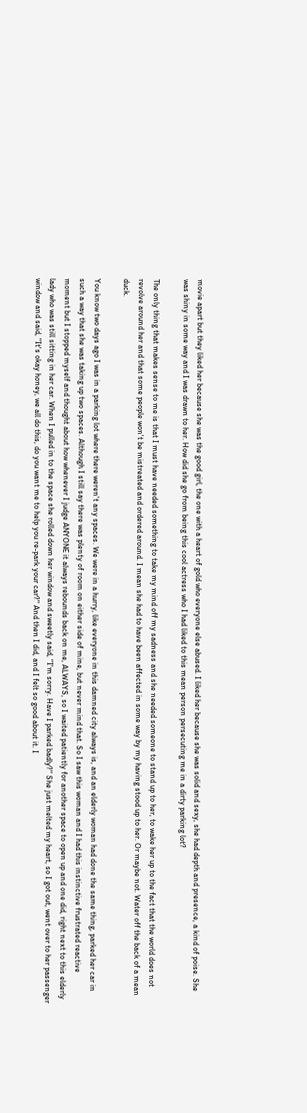movie apart but they liked her because she was the good girl, the one with a heart of gold who everyone else abused. I liked her because she was solid and sexy, she had depth and presence, a kind of poise. She was shiny in some way and I was drawn to her. How did she go from being this cool actress who I had liked to this mean person persecuting me in a dirty parking lot?

The only thing that makes sense to me is that I must have needed something to take my mind off my sadness and she needed someone to stand up to her, to wake her up to the fact that the world does not revolve around her and that some people won't be mistreated and ordered around. I mean she had to have been affected in some way by my having stood up to her. Or maybe not. Water off the back of a mean duck.

You know two days ago I was in a parking lot where there weren't any spaces. We were in a hurry, like everyone in this damned city always is, and an elderly woman had done the same thing, parked her car in such a way that she was taking up two spaces. Although I still say there was plenty of room on either side of mine, but never mind that. So I saw this woman and I had this instinctive frustrated reactive moment but I stopped myself and thought about how whenever I judge ANYONE it always rebounds back on me, ALWAYS, so I waited patiently for another space to open up and one did, right next to this elderly lady who was still sitting in her car. When I pulled in to the space she rolled down her window and sweetly said, "I'm sorry. Have I parked badly?" She just melted my heart, so I got out, went over to her passenger window and said, "It's okay honey, we all do this, do you want me to help you re-park your car?" And then I did, and I felt so good about it. I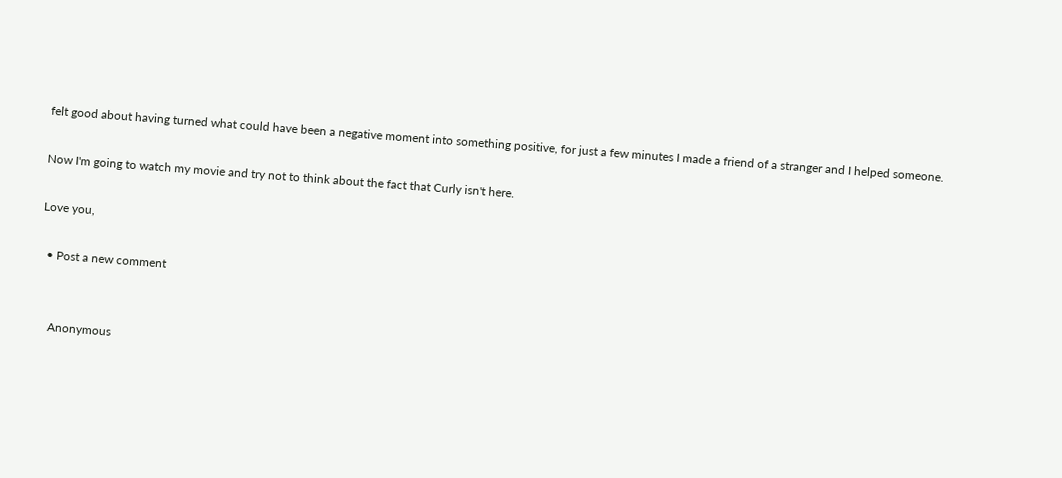felt good about having turned what could have been a negative moment into something positive, for just a few minutes I made a friend of a stranger and I helped someone.

Now I'm going to watch my movie and try not to think about the fact that Curly isn't here.

Love you,

  • Post a new comment


    Anonymous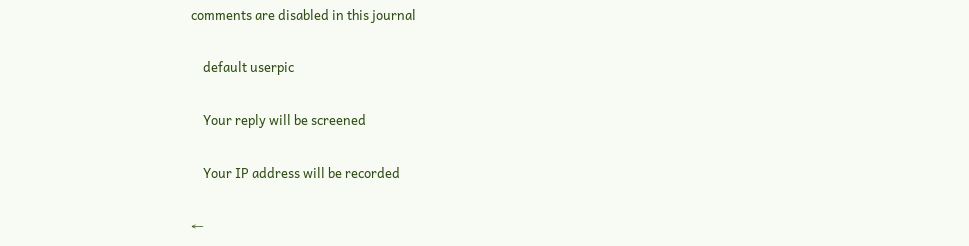comments are disabled in this journal

    default userpic

    Your reply will be screened

    Your IP address will be recorded

←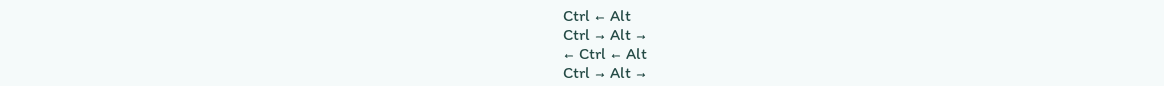Ctrl ← Alt
Ctrl → Alt →
← Ctrl ← Alt
Ctrl → Alt →